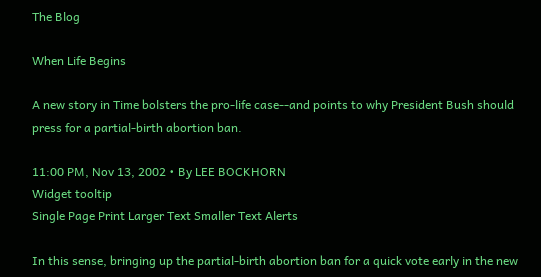The Blog

When Life Begins

A new story in Time bolsters the pro-life case--and points to why President Bush should press for a partial-birth abortion ban.

11:00 PM, Nov 13, 2002 • By LEE BOCKHORN
Widget tooltip
Single Page Print Larger Text Smaller Text Alerts

In this sense, bringing up the partial-birth abortion ban for a quick vote early in the new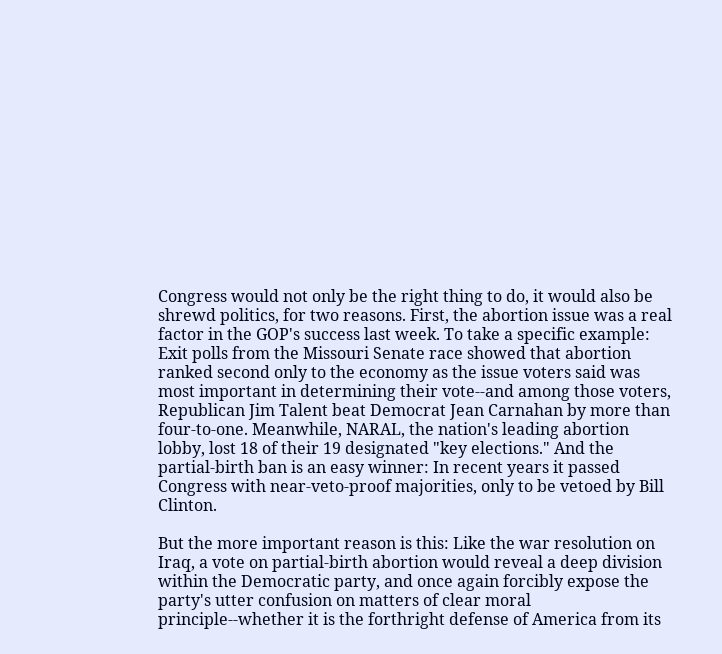Congress would not only be the right thing to do, it would also be shrewd politics, for two reasons. First, the abortion issue was a real factor in the GOP's success last week. To take a specific example: Exit polls from the Missouri Senate race showed that abortion ranked second only to the economy as the issue voters said was most important in determining their vote--and among those voters, Republican Jim Talent beat Democrat Jean Carnahan by more than four-to-one. Meanwhile, NARAL, the nation's leading abortion lobby, lost 18 of their 19 designated "key elections." And the partial-birth ban is an easy winner: In recent years it passed Congress with near-veto-proof majorities, only to be vetoed by Bill Clinton.

But the more important reason is this: Like the war resolution on Iraq, a vote on partial-birth abortion would reveal a deep division within the Democratic party, and once again forcibly expose the party's utter confusion on matters of clear moral principle--whether it is the forthright defense of America from its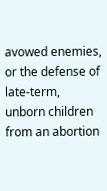avowed enemies, or the defense of late-term, unborn children from an abortion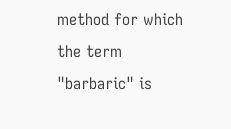method for which the term "barbaric" is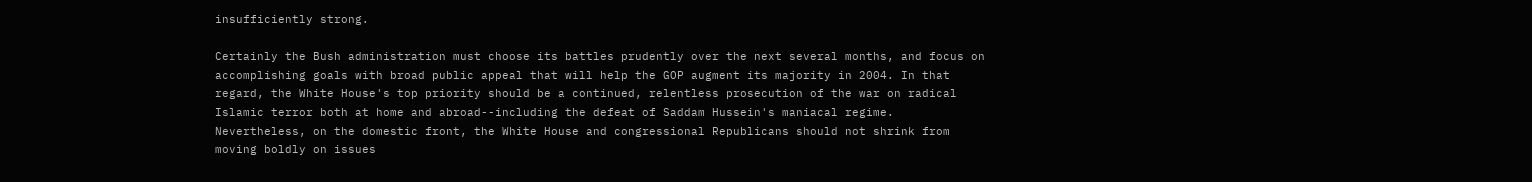insufficiently strong.

Certainly the Bush administration must choose its battles prudently over the next several months, and focus on accomplishing goals with broad public appeal that will help the GOP augment its majority in 2004. In that regard, the White House's top priority should be a continued, relentless prosecution of the war on radical Islamic terror both at home and abroad--including the defeat of Saddam Hussein's maniacal regime. Nevertheless, on the domestic front, the White House and congressional Republicans should not shrink from moving boldly on issues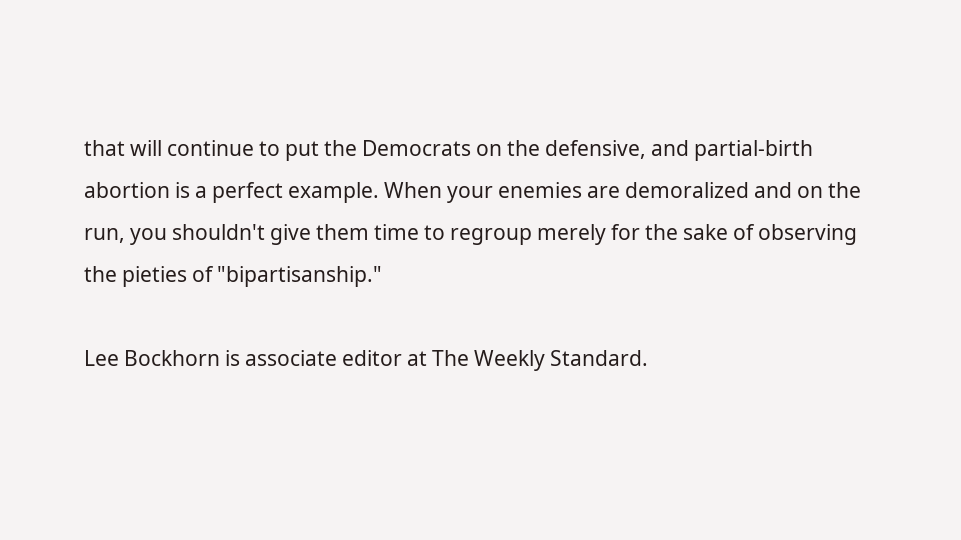that will continue to put the Democrats on the defensive, and partial-birth abortion is a perfect example. When your enemies are demoralized and on the run, you shouldn't give them time to regroup merely for the sake of observing the pieties of "bipartisanship."

Lee Bockhorn is associate editor at The Weekly Standard.